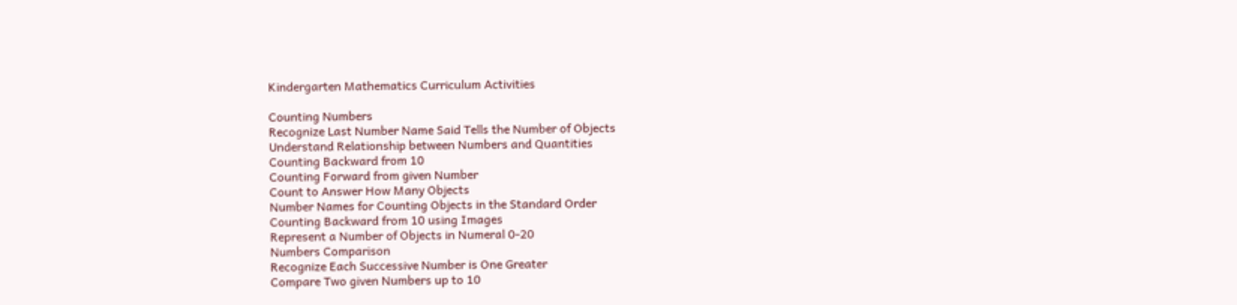Kindergarten Mathematics Curriculum Activities

Counting Numbers
Recognize Last Number Name Said Tells the Number of Objects
Understand Relationship between Numbers and Quantities
Counting Backward from 10
Counting Forward from given Number
Count to Answer How Many Objects
Number Names for Counting Objects in the Standard Order
Counting Backward from 10 using Images
Represent a Number of Objects in Numeral 0-20
Numbers Comparison
Recognize Each Successive Number is One Greater
Compare Two given Numbers up to 10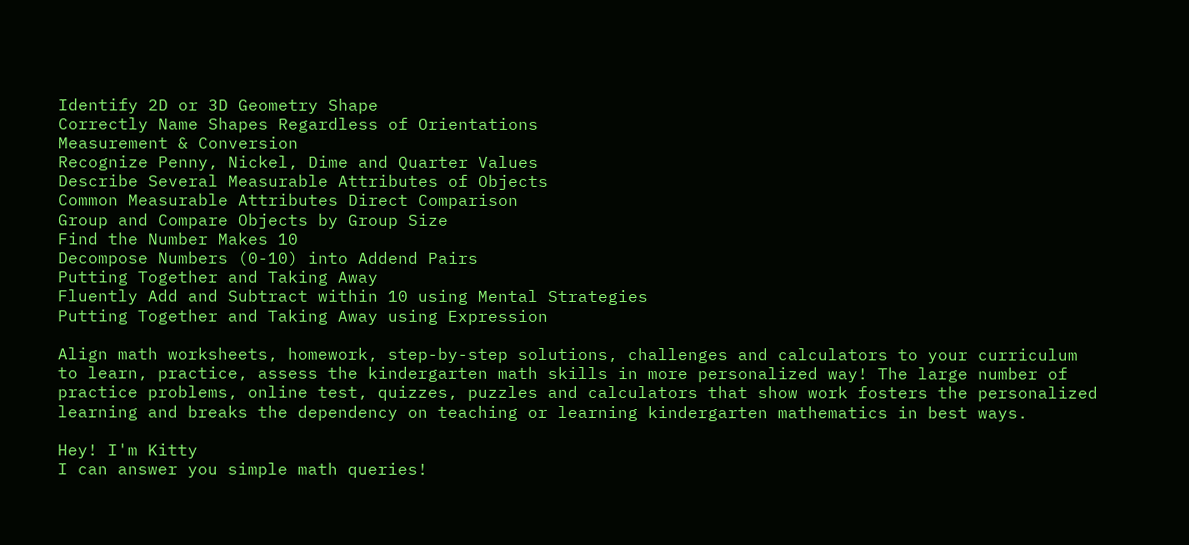Identify 2D or 3D Geometry Shape
Correctly Name Shapes Regardless of Orientations
Measurement & Conversion
Recognize Penny, Nickel, Dime and Quarter Values
Describe Several Measurable Attributes of Objects
Common Measurable Attributes Direct Comparison
Group and Compare Objects by Group Size
Find the Number Makes 10
Decompose Numbers (0-10) into Addend Pairs
Putting Together and Taking Away
Fluently Add and Subtract within 10 using Mental Strategies
Putting Together and Taking Away using Expression

Align math worksheets, homework, step-by-step solutions, challenges and calculators to your curriculum to learn, practice, assess the kindergarten math skills in more personalized way! The large number of practice problems, online test, quizzes, puzzles and calculators that show work fosters the personalized learning and breaks the dependency on teaching or learning kindergarten mathematics in best ways.

Hey! I'm Kitty
I can answer you simple math queries!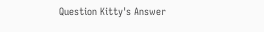Question Kitty's Answer